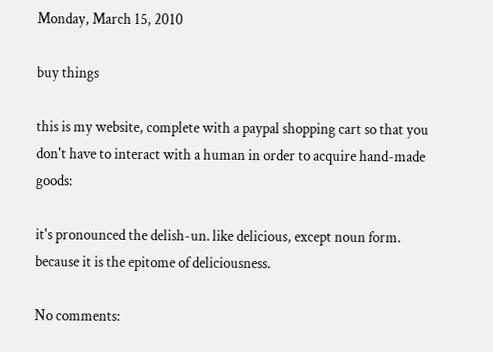Monday, March 15, 2010

buy things

this is my website, complete with a paypal shopping cart so that you don't have to interact with a human in order to acquire hand-made goods:

it's pronounced the delish-un. like delicious, except noun form. because it is the epitome of deliciousness.

No comments: